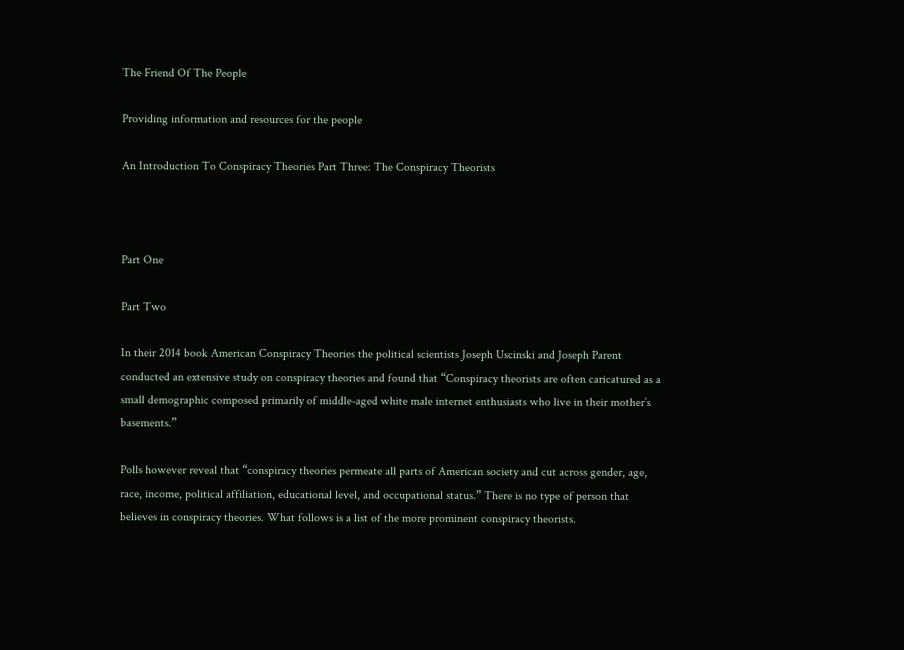The Friend Of The People

Providing information and resources for the people

An Introduction To Conspiracy Theories Part Three: The Conspiracy Theorists



Part One

Part Two

In their 2014 book American Conspiracy Theories the political scientists Joseph Uscinski and Joseph Parent conducted an extensive study on conspiracy theories and found that “Conspiracy theorists are often caricatured as a small demographic composed primarily of middle-aged white male internet enthusiasts who live in their mother’s basements.”

Polls however reveal that “conspiracy theories permeate all parts of American society and cut across gender, age, race, income, political affiliation, educational level, and occupational status.” There is no type of person that believes in conspiracy theories. What follows is a list of the more prominent conspiracy theorists.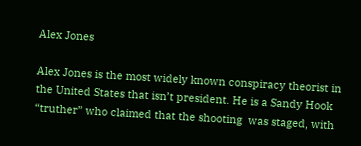Alex Jones

Alex Jones is the most widely known conspiracy theorist in the United States that isn’t president. He is a Sandy Hook “truther” who claimed that the shooting  was staged, with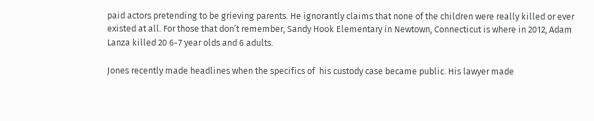paid actors pretending to be grieving parents. He ignorantly claims that none of the children were really killed or ever existed at all. For those that don’t remember, Sandy Hook Elementary in Newtown, Connecticut is where in 2012, Adam Lanza killed 20 6-7 year olds and 6 adults.

Jones recently made headlines when the specifics of  his custody case became public. His lawyer made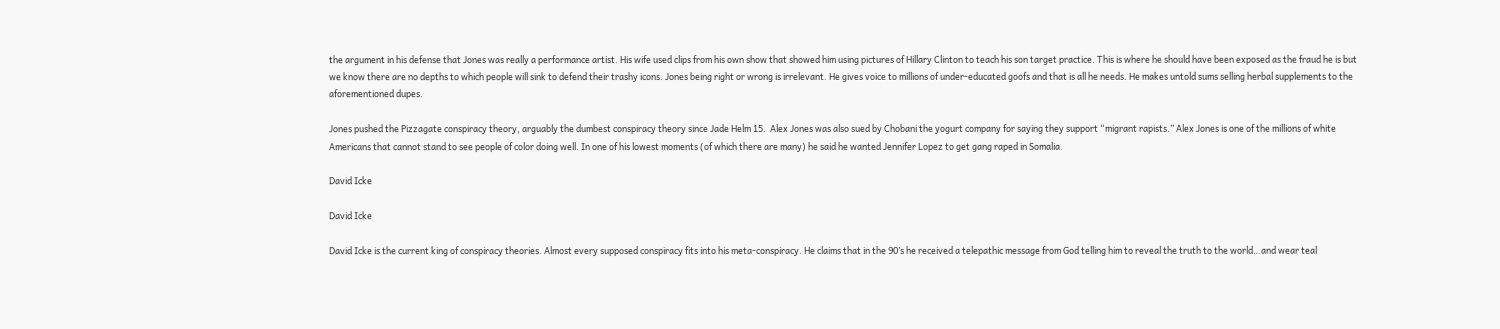the argument in his defense that Jones was really a performance artist. His wife used clips from his own show that showed him using pictures of Hillary Clinton to teach his son target practice. This is where he should have been exposed as the fraud he is but we know there are no depths to which people will sink to defend their trashy icons. Jones being right or wrong is irrelevant. He gives voice to millions of under-educated goofs and that is all he needs. He makes untold sums selling herbal supplements to the aforementioned dupes.

Jones pushed the Pizzagate conspiracy theory, arguably the dumbest conspiracy theory since Jade Helm 15.  Alex Jones was also sued by Chobani the yogurt company for saying they support “migrant rapists.” Alex Jones is one of the millions of white Americans that cannot stand to see people of color doing well. In one of his lowest moments (of which there are many) he said he wanted Jennifer Lopez to get gang raped in Somalia.

David Icke

David Icke

David Icke is the current king of conspiracy theories. Almost every supposed conspiracy fits into his meta-conspiracy. He claims that in the 90’s he received a telepathic message from God telling him to reveal the truth to the world…and wear teal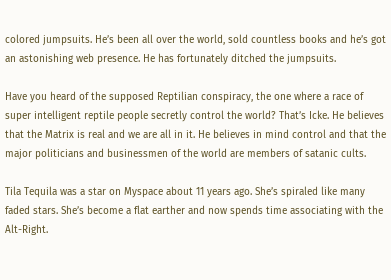colored jumpsuits. He’s been all over the world, sold countless books and he’s got an astonishing web presence. He has fortunately ditched the jumpsuits.

Have you heard of the supposed Reptilian conspiracy, the one where a race of super intelligent reptile people secretly control the world? That’s Icke. He believes that the Matrix is real and we are all in it. He believes in mind control and that the major politicians and businessmen of the world are members of satanic cults.

Tila Tequila was a star on Myspace about 11 years ago. She’s spiraled like many faded stars. She’s become a flat earther and now spends time associating with the Alt-Right.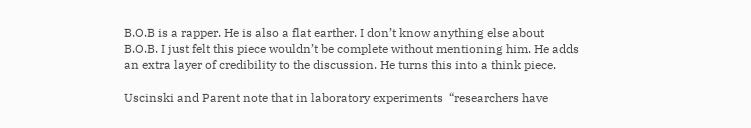B.O.B is a rapper. He is also a flat earther. I don’t know anything else about B.O.B. I just felt this piece wouldn’t be complete without mentioning him. He adds an extra layer of credibility to the discussion. He turns this into a think piece.

Uscinski and Parent note that in laboratory experiments  “researchers have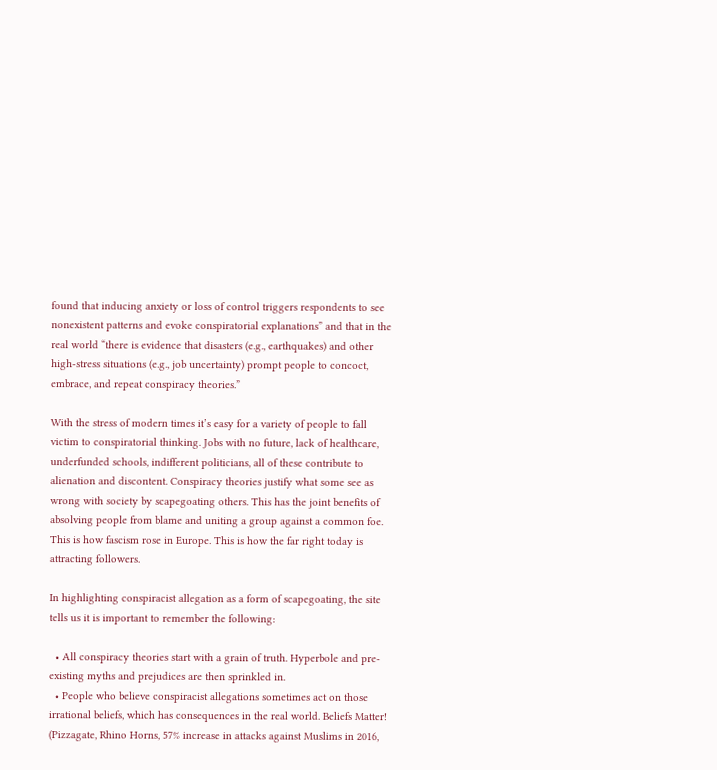found that inducing anxiety or loss of control triggers respondents to see nonexistent patterns and evoke conspiratorial explanations” and that in the real world “there is evidence that disasters (e.g., earthquakes) and other high-stress situations (e.g., job uncertainty) prompt people to concoct, embrace, and repeat conspiracy theories.”

With the stress of modern times it’s easy for a variety of people to fall victim to conspiratorial thinking. Jobs with no future, lack of healthcare, underfunded schools, indifferent politicians, all of these contribute to alienation and discontent. Conspiracy theories justify what some see as wrong with society by scapegoating others. This has the joint benefits of absolving people from blame and uniting a group against a common foe. This is how fascism rose in Europe. This is how the far right today is attracting followers.

In highlighting conspiracist allegation as a form of scapegoating, the site tells us it is important to remember the following:

  • All conspiracy theories start with a grain of truth. Hyperbole and pre-existing myths and prejudices are then sprinkled in.
  • People who believe conspiracist allegations sometimes act on those irrational beliefs, which has consequences in the real world. Beliefs Matter! (Pizzagate, Rhino Horns, 57% increase in attacks against Muslims in 2016,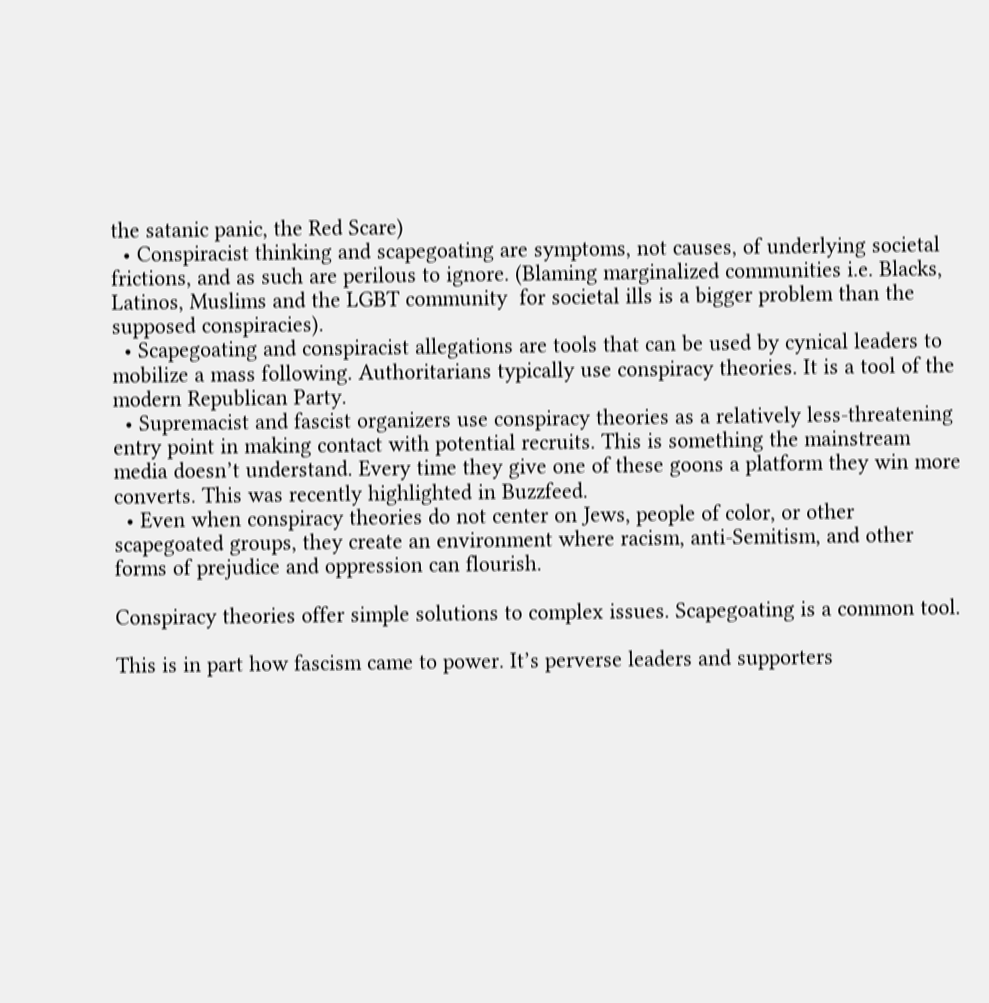the satanic panic, the Red Scare)
  • Conspiracist thinking and scapegoating are symptoms, not causes, of underlying societal frictions, and as such are perilous to ignore. (Blaming marginalized communities i.e. Blacks, Latinos, Muslims and the LGBT community  for societal ills is a bigger problem than the supposed conspiracies).
  • Scapegoating and conspiracist allegations are tools that can be used by cynical leaders to mobilize a mass following. Authoritarians typically use conspiracy theories. It is a tool of the modern Republican Party.
  • Supremacist and fascist organizers use conspiracy theories as a relatively less-threatening entry point in making contact with potential recruits. This is something the mainstream media doesn’t understand. Every time they give one of these goons a platform they win more converts. This was recently highlighted in Buzzfeed.
  • Even when conspiracy theories do not center on Jews, people of color, or other scapegoated groups, they create an environment where racism, anti-Semitism, and other forms of prejudice and oppression can flourish.

Conspiracy theories offer simple solutions to complex issues. Scapegoating is a common tool.

This is in part how fascism came to power. It’s perverse leaders and supporters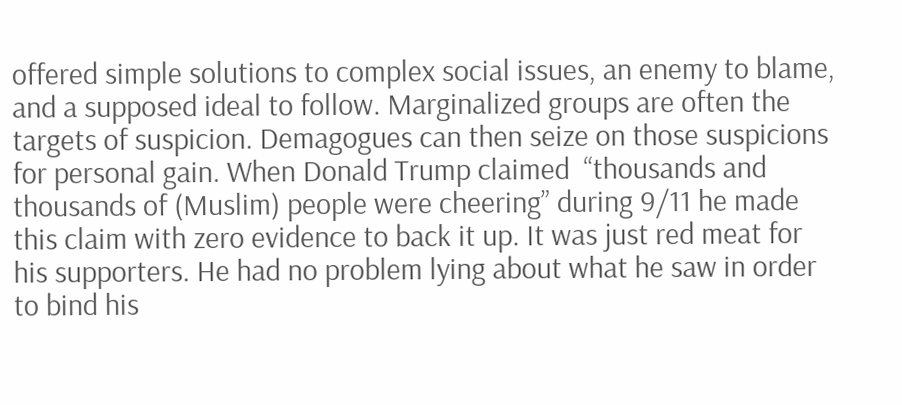offered simple solutions to complex social issues, an enemy to blame, and a supposed ideal to follow. Marginalized groups are often the targets of suspicion. Demagogues can then seize on those suspicions for personal gain. When Donald Trump claimed  “thousands and thousands of (Muslim) people were cheering” during 9/11 he made this claim with zero evidence to back it up. It was just red meat for his supporters. He had no problem lying about what he saw in order to bind his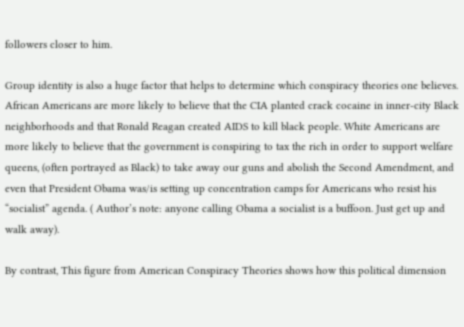followers closer to him.

Group identity is also a huge factor that helps to determine which conspiracy theories one believes. African Americans are more likely to believe that the CIA planted crack cocaine in inner-city Black neighborhoods and that Ronald Reagan created AIDS to kill black people. White Americans are more likely to believe that the government is conspiring to tax the rich in order to support welfare queens, (often portrayed as Black) to take away our guns and abolish the Second Amendment, and even that President Obama was/is setting up concentration camps for Americans who resist his “socialist” agenda. ( Author’s note: anyone calling Obama a socialist is a buffoon. Just get up and walk away).

By contrast, This figure from American Conspiracy Theories shows how this political dimension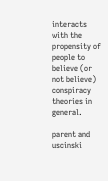interacts with the propensity of people to believe (or not believe) conspiracy theories in general.

parent and uscinski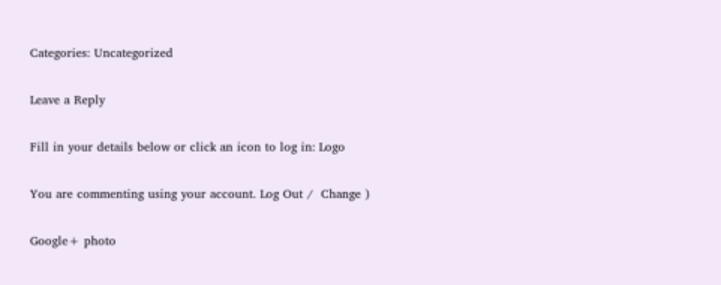Categories: Uncategorized

Leave a Reply

Fill in your details below or click an icon to log in: Logo

You are commenting using your account. Log Out /  Change )

Google+ photo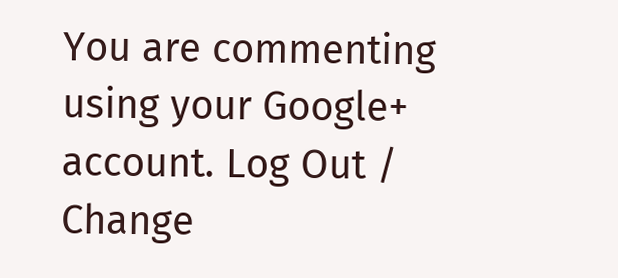You are commenting using your Google+ account. Log Out /  Change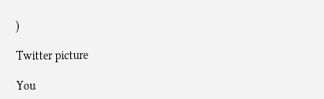)

Twitter picture

You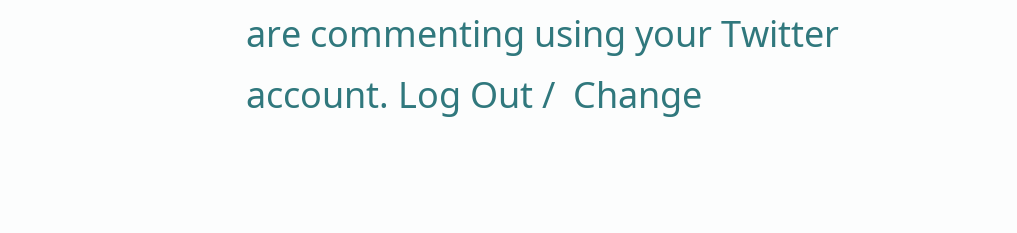are commenting using your Twitter account. Log Out /  Change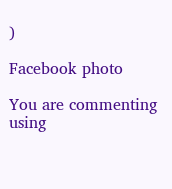)

Facebook photo

You are commenting using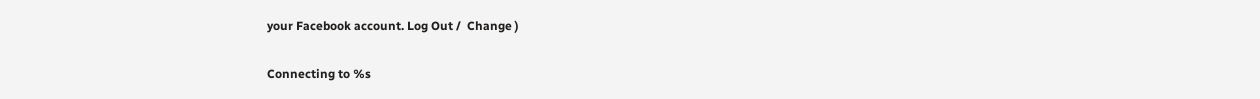your Facebook account. Log Out /  Change )

Connecting to %s